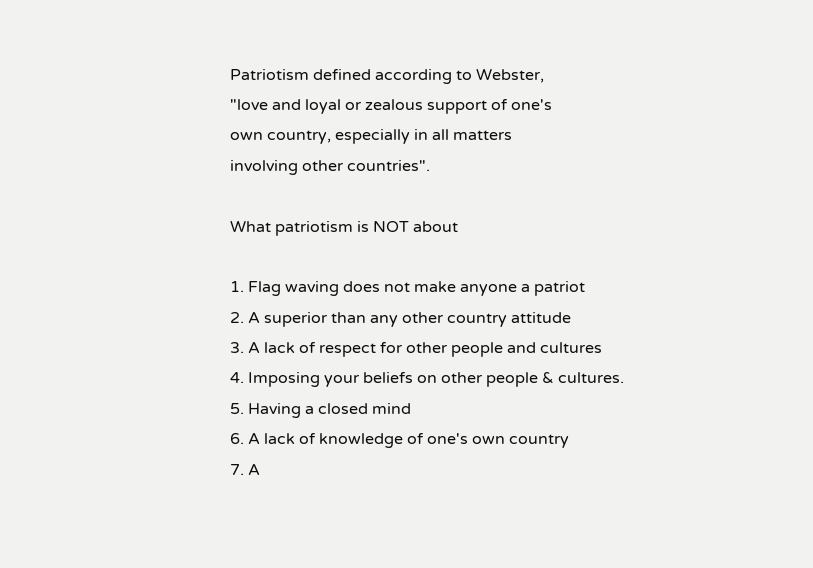Patriotism defined according to Webster,
"love and loyal or zealous support of one's
own country, especially in all matters
involving other countries".

What patriotism is NOT about

1. Flag waving does not make anyone a patriot
2. A superior than any other country attitude
3. A lack of respect for other people and cultures
4. Imposing your beliefs on other people & cultures.
5. Having a closed mind
6. A lack of knowledge of one's own country
7. A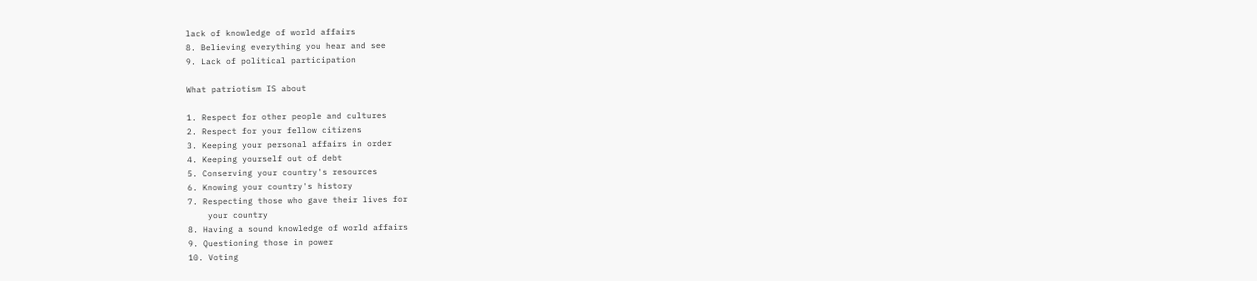lack of knowledge of world affairs
8. Believing everything you hear and see
9. Lack of political participation

What patriotism IS about

1. Respect for other people and cultures
2. Respect for your fellow citizens
3. Keeping your personal affairs in order
4. Keeping yourself out of debt
5. Conserving your country's resources
6. Knowing your country's history
7. Respecting those who gave their lives for
    your country
8. Having a sound knowledge of world affairs
9. Questioning those in power
10. Voting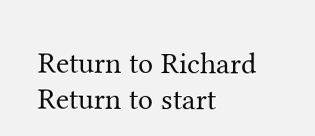Return to Richard
Return to start